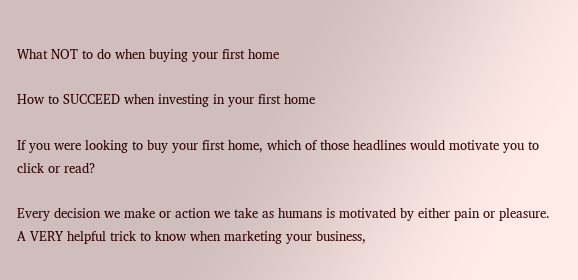What NOT to do when buying your first home

How to SUCCEED when investing in your first home

If you were looking to buy your first home, which of those headlines would motivate you to click or read?

Every decision we make or action we take as humans is motivated by either pain or pleasure. A VERY helpful trick to know when marketing your business,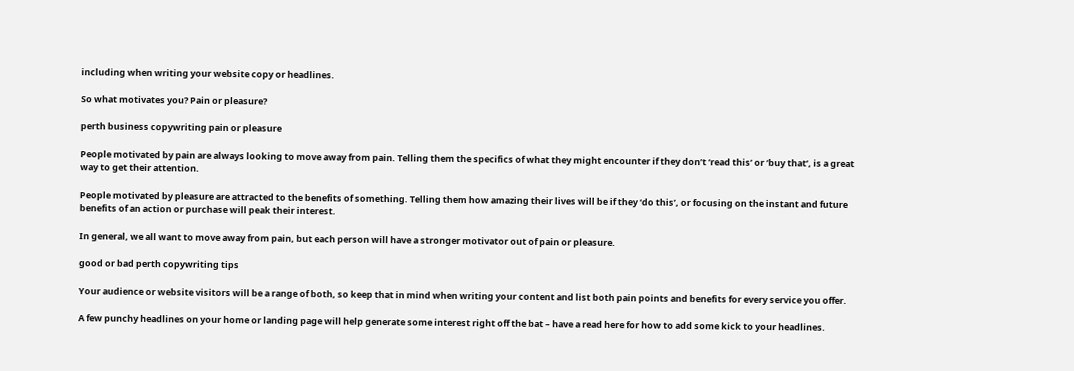including when writing your website copy or headlines.

So what motivates you? Pain or pleasure?

perth business copywriting pain or pleasure

People motivated by pain are always looking to move away from pain. Telling them the specifics of what they might encounter if they don’t ‘read this’ or ‘buy that’, is a great way to get their attention.

People motivated by pleasure are attracted to the benefits of something. Telling them how amazing their lives will be if they ‘do this’, or focusing on the instant and future benefits of an action or purchase will peak their interest.

In general, we all want to move away from pain, but each person will have a stronger motivator out of pain or pleasure.

good or bad perth copywriting tips

Your audience or website visitors will be a range of both, so keep that in mind when writing your content and list both pain points and benefits for every service you offer.

A few punchy headlines on your home or landing page will help generate some interest right off the bat – have a read here for how to add some kick to your headlines.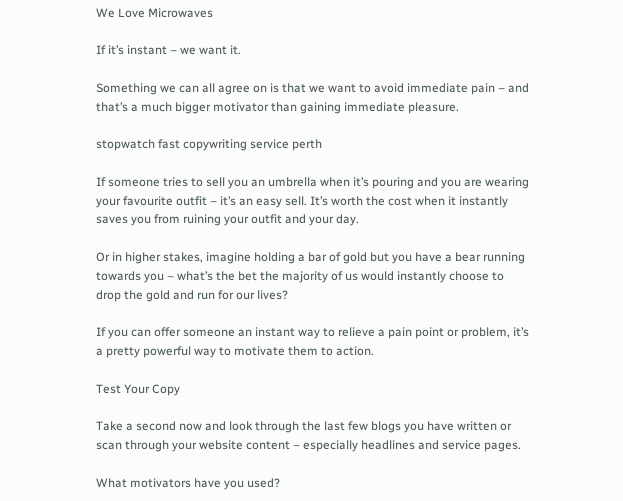We Love Microwaves

If it’s instant – we want it.

Something we can all agree on is that we want to avoid immediate pain – and that’s a much bigger motivator than gaining immediate pleasure.

stopwatch fast copywriting service perth

If someone tries to sell you an umbrella when it’s pouring and you are wearing your favourite outfit – it’s an easy sell. It’s worth the cost when it instantly saves you from ruining your outfit and your day.

Or in higher stakes, imagine holding a bar of gold but you have a bear running towards you – what’s the bet the majority of us would instantly choose to drop the gold and run for our lives?

If you can offer someone an instant way to relieve a pain point or problem, it’s a pretty powerful way to motivate them to action.

Test Your Copy

Take a second now and look through the last few blogs you have written or scan through your website content – especially headlines and service pages.

What motivators have you used?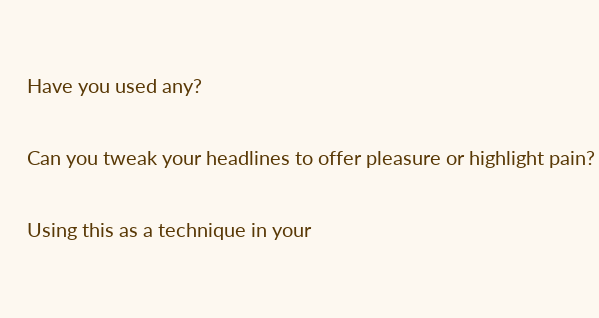Have you used any?

Can you tweak your headlines to offer pleasure or highlight pain?

Using this as a technique in your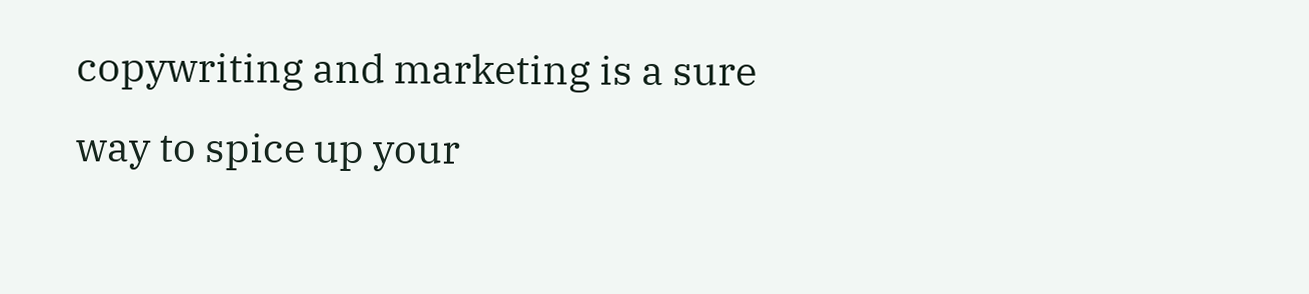copywriting and marketing is a sure way to spice up your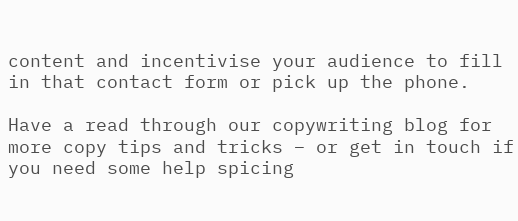content and incentivise your audience to fill in that contact form or pick up the phone.

Have a read through our copywriting blog for more copy tips and tricks – or get in touch if you need some help spicing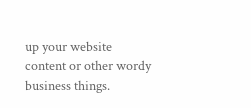up your website content or other wordy business things.